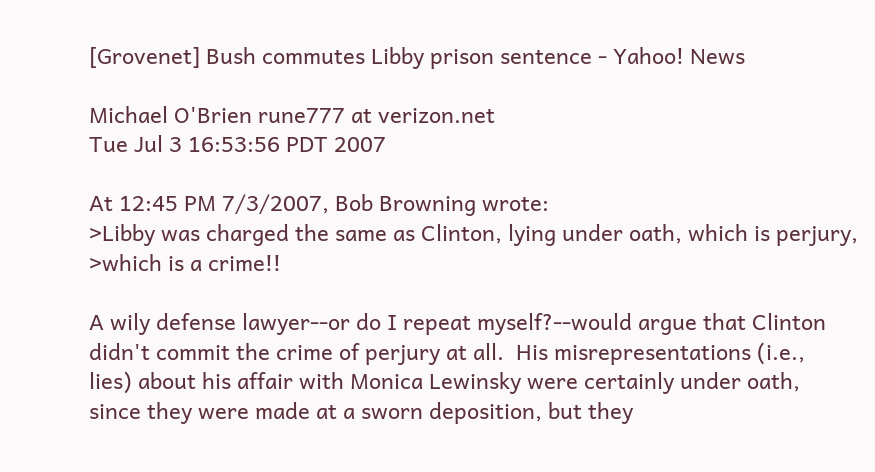[Grovenet] Bush commutes Libby prison sentence - Yahoo! News

Michael O'Brien rune777 at verizon.net
Tue Jul 3 16:53:56 PDT 2007

At 12:45 PM 7/3/2007, Bob Browning wrote:
>Libby was charged the same as Clinton, lying under oath, which is perjury,
>which is a crime!!

A wily defense lawyer--or do I repeat myself?--would argue that Clinton
didn't commit the crime of perjury at all.  His misrepresentations (i.e.,
lies) about his affair with Monica Lewinsky were certainly under oath,
since they were made at a sworn deposition, but they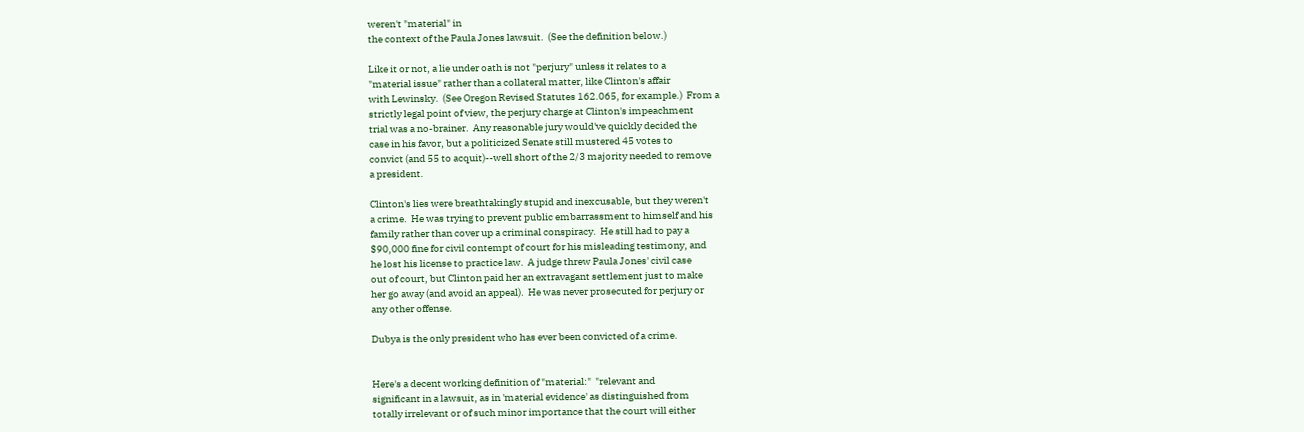weren't "material" in
the context of the Paula Jones lawsuit.  (See the definition below.)

Like it or not, a lie under oath is not "perjury" unless it relates to a
"material issue" rather than a collateral matter, like Clinton's affair
with Lewinsky.  (See Oregon Revised Statutes 162.065, for example.)  From a
strictly legal point of view, the perjury charge at Clinton's impeachment
trial was a no-brainer.  Any reasonable jury would've quickly decided the
case in his favor, but a politicized Senate still mustered 45 votes to
convict (and 55 to acquit)--well short of the 2/3 majority needed to remove
a president.

Clinton's lies were breathtakingly stupid and inexcusable, but they weren't
a crime.  He was trying to prevent public embarrassment to himself and his
family rather than cover up a criminal conspiracy.  He still had to pay a
$90,000 fine for civil contempt of court for his misleading testimony, and
he lost his license to practice law.  A judge threw Paula Jones' civil case
out of court, but Clinton paid her an extravagant settlement just to make
her go away (and avoid an appeal).  He was never prosecuted for perjury or
any other offense.

Dubya is the only president who has ever been convicted of a crime.


Here's a decent working definition of "material:"  "relevant and
significant in a lawsuit, as in 'material evidence' as distinguished from
totally irrelevant or of such minor importance that the court will either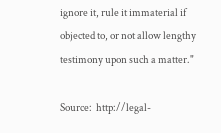ignore it, rule it immaterial if objected to, or not allow lengthy
testimony upon such a matter."

Source:  http://legal-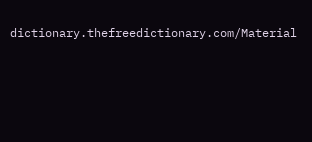dictionary.thefreedictionary.com/Material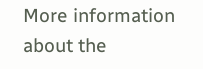More information about the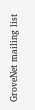GroveNet mailing list